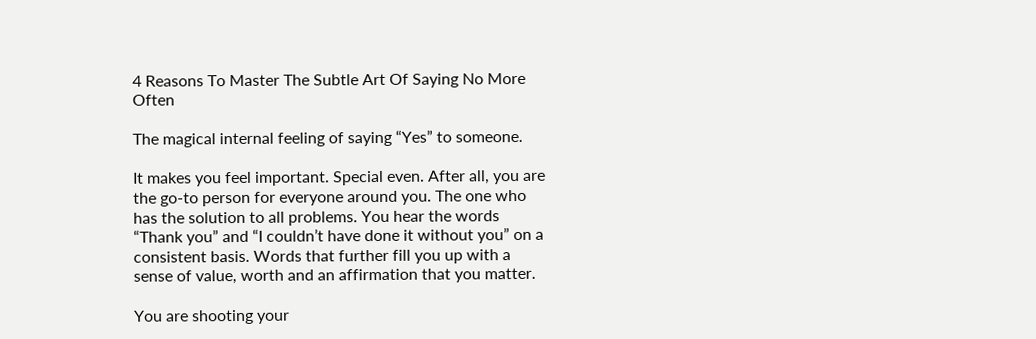4 Reasons To Master The Subtle Art Of Saying No More Often

The magical internal feeling of saying “Yes” to someone.

It makes you feel important. Special even. After all, you are the go-to person for everyone around you. The one who has the solution to all problems. You hear the words “Thank you” and “I couldn’t have done it without you” on a consistent basis. Words that further fill you up with a sense of value, worth and an affirmation that you matter.

You are shooting your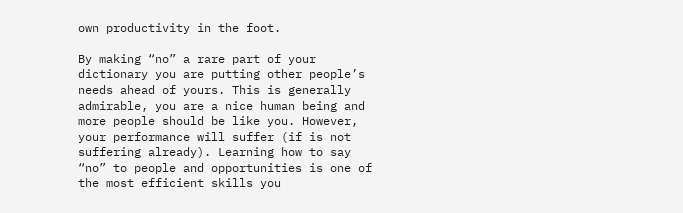own productivity in the foot.

By making “no” a rare part of your dictionary you are putting other people’s needs ahead of yours. This is generally admirable, you are a nice human being and more people should be like you. However, your performance will suffer (if is not suffering already). Learning how to say “no” to people and opportunities is one of the most efficient skills you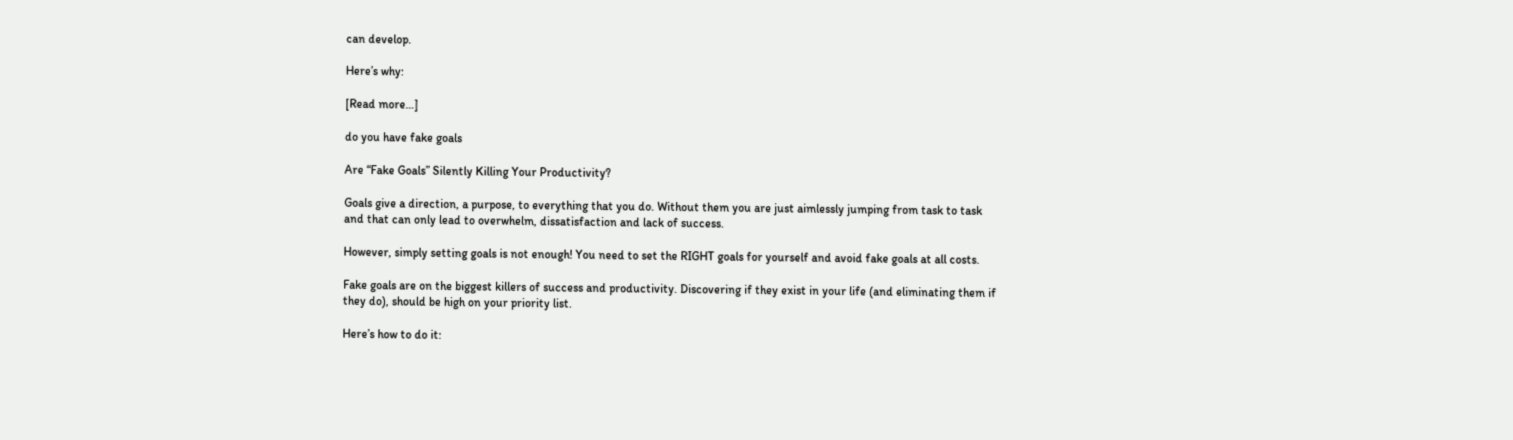can develop.

Here’s why:

[Read more…]

do you have fake goals

Are “Fake Goals” Silently Killing Your Productivity?

Goals give a direction, a purpose, to everything that you do. Without them you are just aimlessly jumping from task to task and that can only lead to overwhelm, dissatisfaction and lack of success.

However, simply setting goals is not enough! You need to set the RIGHT goals for yourself and avoid fake goals at all costs.

Fake goals are on the biggest killers of success and productivity. Discovering if they exist in your life (and eliminating them if they do), should be high on your priority list.

Here’s how to do it: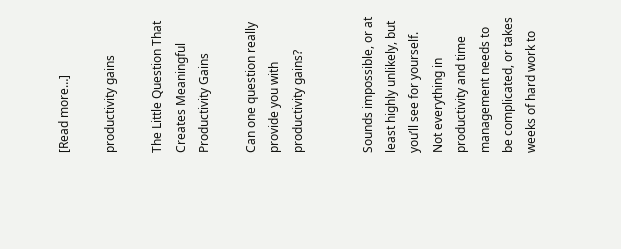[Read more…]

productivity gains

The Little Question That Creates Meaningful Productivity Gains

Can one question really provide you with productivity gains?


Sounds impossible, or at least highly unlikely, but you’ll see for yourself. Not everything in productivity and time management needs to be complicated, or takes weeks of hard work to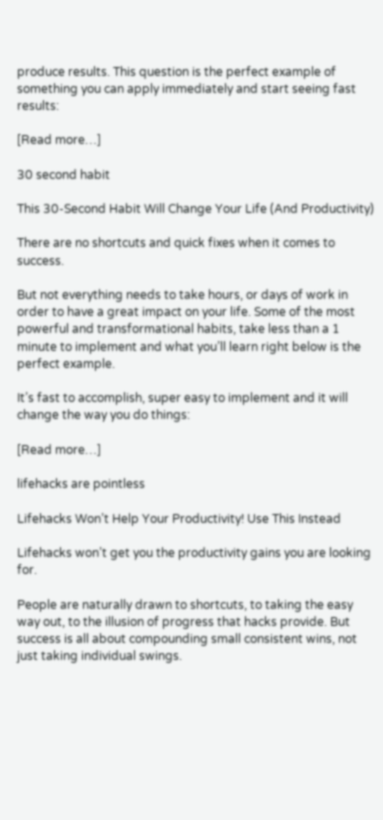produce results. This question is the perfect example of something you can apply immediately and start seeing fast results:

[Read more…]

30 second habit

This 30-Second Habit Will Change Your Life (And Productivity)

There are no shortcuts and quick fixes when it comes to success.

But not everything needs to take hours, or days of work in order to have a great impact on your life. Some of the most powerful and transformational habits, take less than a 1 minute to implement and what you’ll learn right below is the perfect example.

It’s fast to accomplish, super easy to implement and it will change the way you do things:

[Read more…]

lifehacks are pointless

Lifehacks Won’t Help Your Productivity! Use This Instead

Lifehacks won’t get you the productivity gains you are looking for.

People are naturally drawn to shortcuts, to taking the easy way out, to the illusion of progress that hacks provide. But success is all about compounding small consistent wins, not just taking individual swings.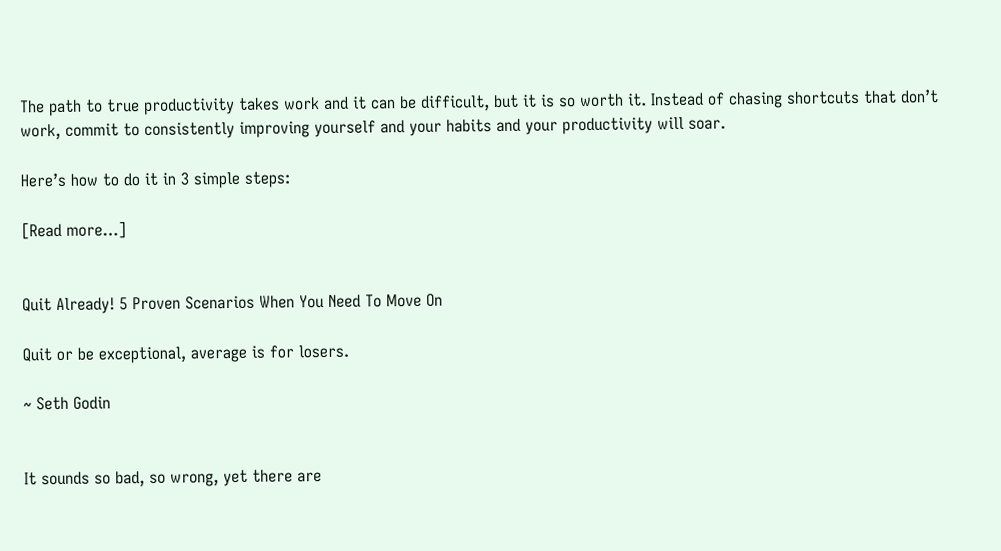The path to true productivity takes work and it can be difficult, but it is so worth it. Instead of chasing shortcuts that don’t work, commit to consistently improving yourself and your habits and your productivity will soar.

Here’s how to do it in 3 simple steps:

[Read more…]


Quit Already! 5 Proven Scenarios When You Need To Move On

Quit or be exceptional, average is for losers.

~ Seth Godin


It sounds so bad, so wrong, yet there are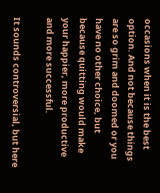occasions when it is the best option. And not because things are so grim and doomed or you have no other choice, but because quitting would make your happier, more productive and more successful.

It sounds controversial, but here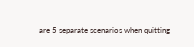are 5 separate scenarios when quitting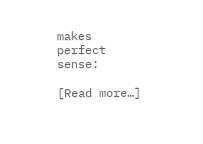makes perfect sense:

[Read more…]